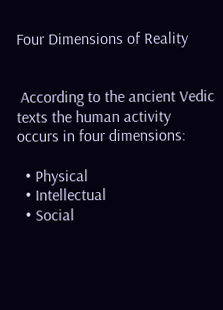Four Dimensions of Reality


 According to the ancient Vedic texts the human activity occurs in four dimensions:

  • Physical
  • Intellectual
  • Social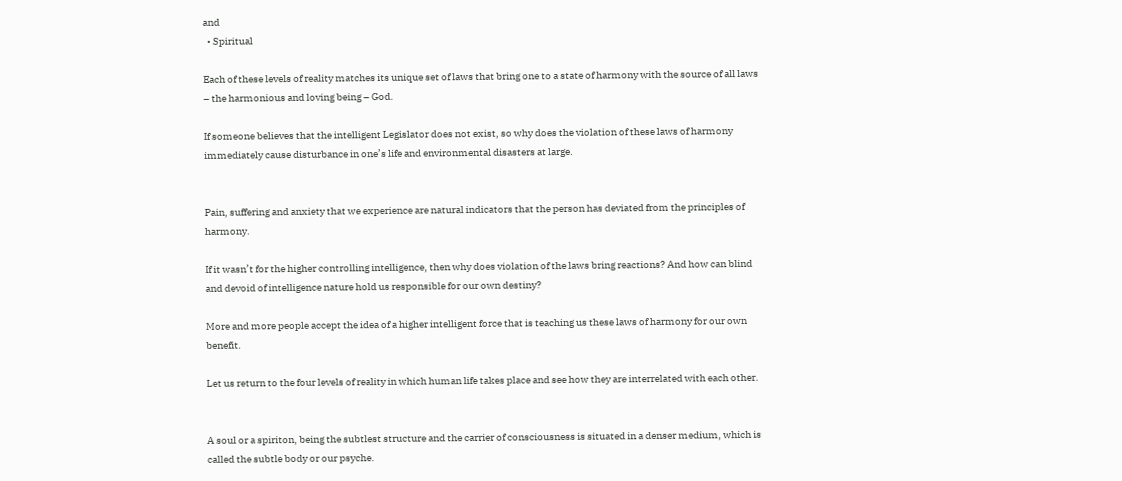and
  • Spiritual

Each of these levels of reality matches its unique set of laws that bring one to a state of harmony with the source of all laws – the harmonious and loving being – God.

If someone believes that the intelligent Legislator does not exist, so why does the violation of these laws of harmony immediately cause disturbance in one’s life and environmental disasters at large.


Pain, suffering and anxiety that we experience are natural indicators that the person has deviated from the principles of harmony.

If it wasn’t for the higher controlling intelligence, then why does violation of the laws bring reactions? And how can blind and devoid of intelligence nature hold us responsible for our own destiny?

More and more people accept the idea of a higher intelligent force that is teaching us these laws of harmony for our own benefit.

Let us return to the four levels of reality in which human life takes place and see how they are interrelated with each other.


A soul or a spiriton, being the subtlest structure and the carrier of consciousness is situated in a denser medium, which is called the subtle body or our psyche.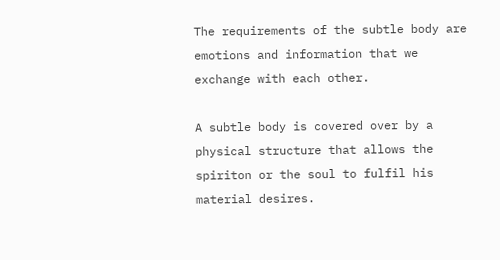The requirements of the subtle body are emotions and information that we exchange with each other.

A subtle body is covered over by a physical structure that allows the spiriton or the soul to fulfil his material desires.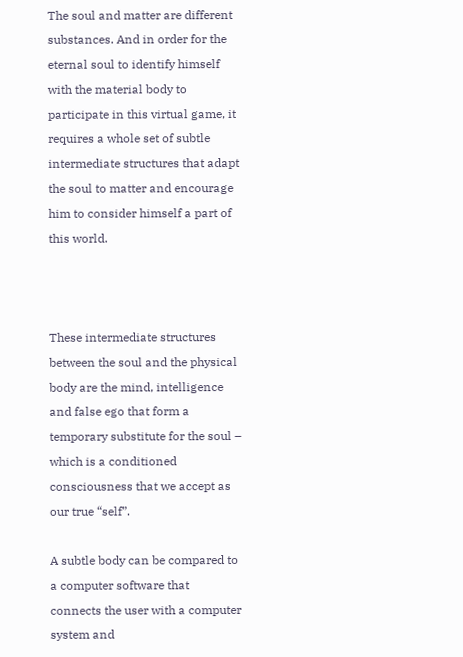The soul and matter are different substances. And in order for the eternal soul to identify himself with the material body to participate in this virtual game, it requires a whole set of subtle intermediate structures that adapt the soul to matter and encourage him to consider himself a part of this world.



These intermediate structures between the soul and the physical body are the mind, intelligence and false ego that form a temporary substitute for the soul – which is a conditioned consciousness that we accept as our true “self”.

A subtle body can be compared to a computer software that connects the user with a computer system and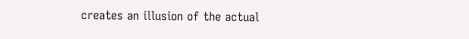creates an illusion of the actual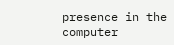presence in the computer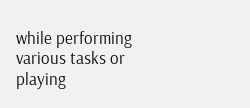while performing various tasks or playing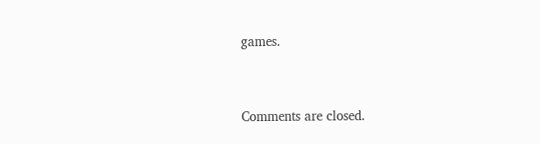games.




Comments are closed.